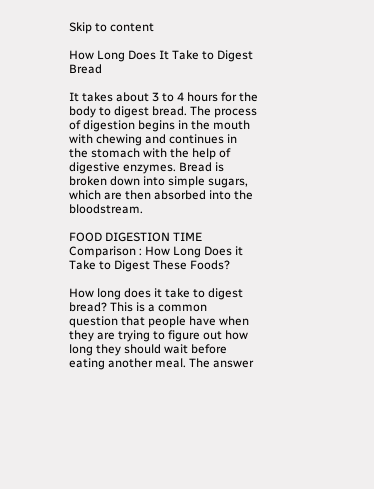Skip to content

How Long Does It Take to Digest Bread

It takes about 3 to 4 hours for the body to digest bread. The process of digestion begins in the mouth with chewing and continues in the stomach with the help of digestive enzymes. Bread is broken down into simple sugars, which are then absorbed into the bloodstream.

FOOD DIGESTION TIME Comparison : How Long Does it Take to Digest These Foods?

How long does it take to digest bread? This is a common question that people have when they are trying to figure out how long they should wait before eating another meal. The answer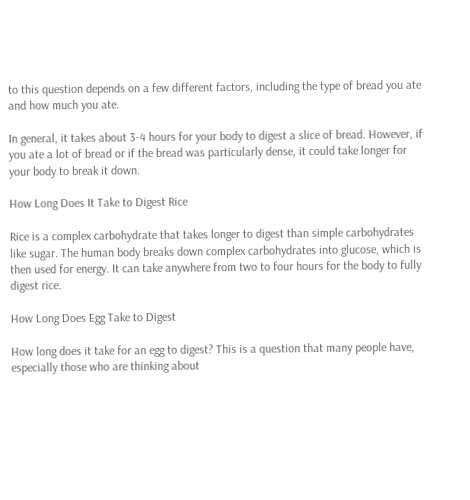to this question depends on a few different factors, including the type of bread you ate and how much you ate.

In general, it takes about 3-4 hours for your body to digest a slice of bread. However, if you ate a lot of bread or if the bread was particularly dense, it could take longer for your body to break it down.

How Long Does It Take to Digest Rice

Rice is a complex carbohydrate that takes longer to digest than simple carbohydrates like sugar. The human body breaks down complex carbohydrates into glucose, which is then used for energy. It can take anywhere from two to four hours for the body to fully digest rice.

How Long Does Egg Take to Digest

How long does it take for an egg to digest? This is a question that many people have, especially those who are thinking about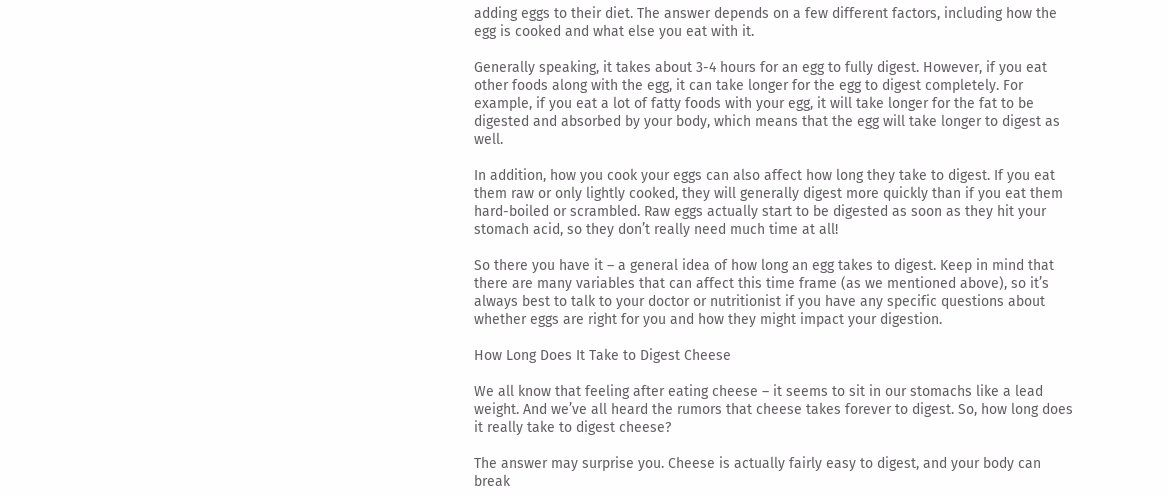adding eggs to their diet. The answer depends on a few different factors, including how the egg is cooked and what else you eat with it.

Generally speaking, it takes about 3-4 hours for an egg to fully digest. However, if you eat other foods along with the egg, it can take longer for the egg to digest completely. For example, if you eat a lot of fatty foods with your egg, it will take longer for the fat to be digested and absorbed by your body, which means that the egg will take longer to digest as well.

In addition, how you cook your eggs can also affect how long they take to digest. If you eat them raw or only lightly cooked, they will generally digest more quickly than if you eat them hard-boiled or scrambled. Raw eggs actually start to be digested as soon as they hit your stomach acid, so they don’t really need much time at all!

So there you have it – a general idea of how long an egg takes to digest. Keep in mind that there are many variables that can affect this time frame (as we mentioned above), so it’s always best to talk to your doctor or nutritionist if you have any specific questions about whether eggs are right for you and how they might impact your digestion.

How Long Does It Take to Digest Cheese

We all know that feeling after eating cheese – it seems to sit in our stomachs like a lead weight. And we’ve all heard the rumors that cheese takes forever to digest. So, how long does it really take to digest cheese?

The answer may surprise you. Cheese is actually fairly easy to digest, and your body can break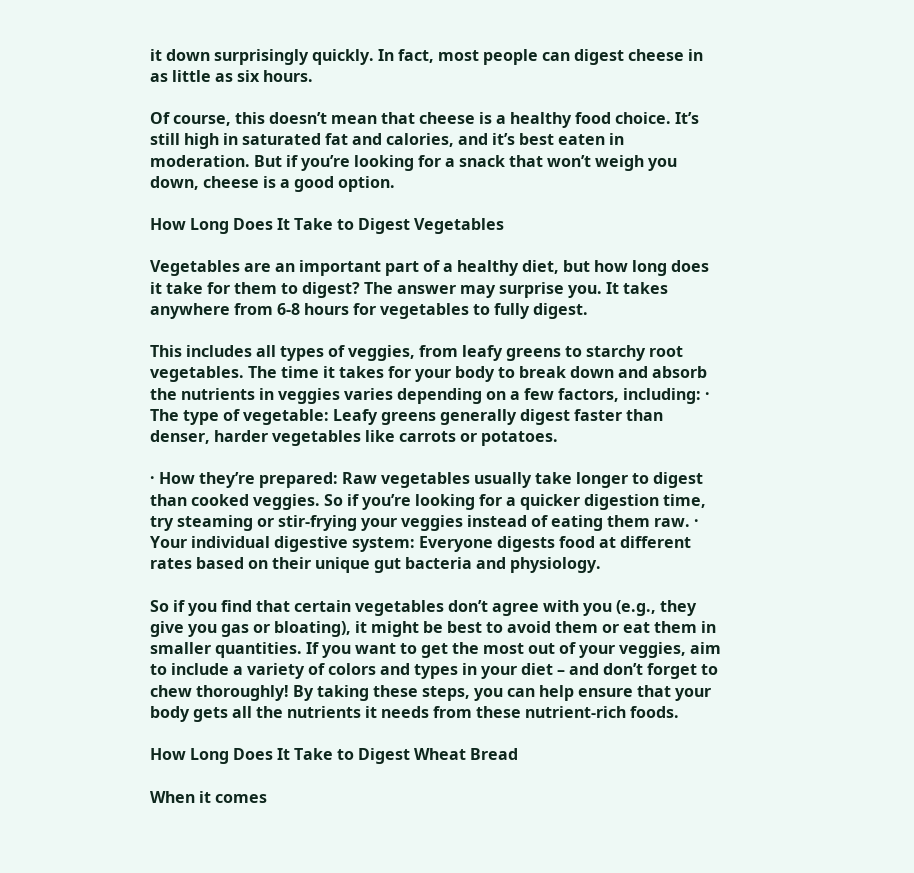it down surprisingly quickly. In fact, most people can digest cheese in as little as six hours.

Of course, this doesn’t mean that cheese is a healthy food choice. It’s still high in saturated fat and calories, and it’s best eaten in moderation. But if you’re looking for a snack that won’t weigh you down, cheese is a good option.

How Long Does It Take to Digest Vegetables

Vegetables are an important part of a healthy diet, but how long does it take for them to digest? The answer may surprise you. It takes anywhere from 6-8 hours for vegetables to fully digest.

This includes all types of veggies, from leafy greens to starchy root vegetables. The time it takes for your body to break down and absorb the nutrients in veggies varies depending on a few factors, including: · The type of vegetable: Leafy greens generally digest faster than denser, harder vegetables like carrots or potatoes.

· How they’re prepared: Raw vegetables usually take longer to digest than cooked veggies. So if you’re looking for a quicker digestion time, try steaming or stir-frying your veggies instead of eating them raw. · Your individual digestive system: Everyone digests food at different rates based on their unique gut bacteria and physiology.

So if you find that certain vegetables don’t agree with you (e.g., they give you gas or bloating), it might be best to avoid them or eat them in smaller quantities. If you want to get the most out of your veggies, aim to include a variety of colors and types in your diet – and don’t forget to chew thoroughly! By taking these steps, you can help ensure that your body gets all the nutrients it needs from these nutrient-rich foods.

How Long Does It Take to Digest Wheat Bread

When it comes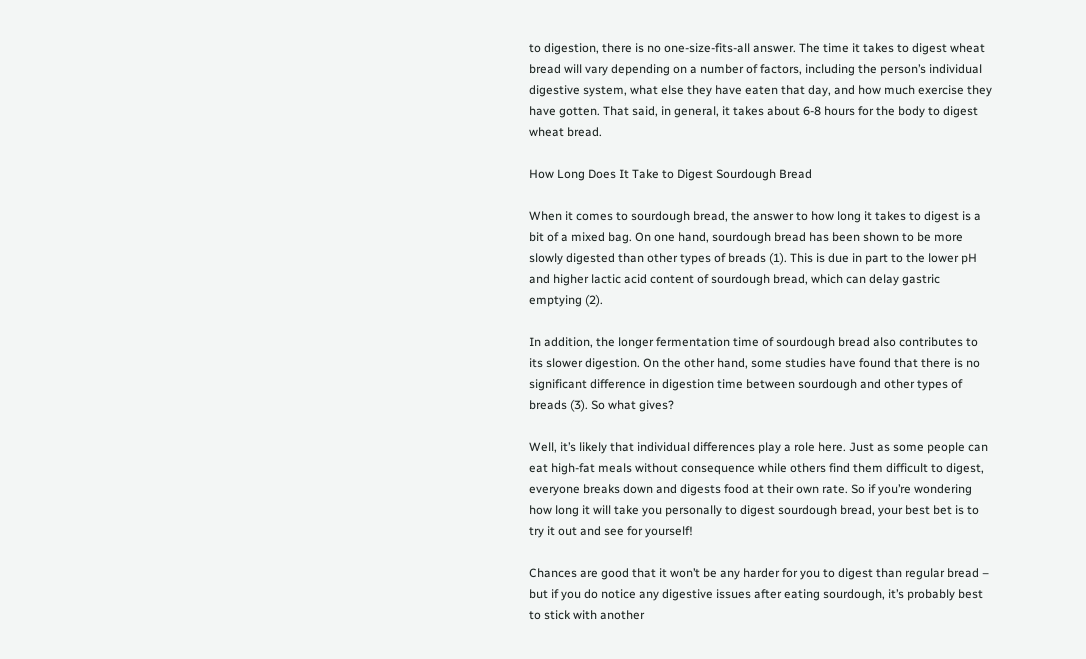to digestion, there is no one-size-fits-all answer. The time it takes to digest wheat bread will vary depending on a number of factors, including the person’s individual digestive system, what else they have eaten that day, and how much exercise they have gotten. That said, in general, it takes about 6-8 hours for the body to digest wheat bread.

How Long Does It Take to Digest Sourdough Bread

When it comes to sourdough bread, the answer to how long it takes to digest is a bit of a mixed bag. On one hand, sourdough bread has been shown to be more slowly digested than other types of breads (1). This is due in part to the lower pH and higher lactic acid content of sourdough bread, which can delay gastric emptying (2).

In addition, the longer fermentation time of sourdough bread also contributes to its slower digestion. On the other hand, some studies have found that there is no significant difference in digestion time between sourdough and other types of breads (3). So what gives?

Well, it’s likely that individual differences play a role here. Just as some people can eat high-fat meals without consequence while others find them difficult to digest, everyone breaks down and digests food at their own rate. So if you’re wondering how long it will take you personally to digest sourdough bread, your best bet is to try it out and see for yourself!

Chances are good that it won’t be any harder for you to digest than regular bread – but if you do notice any digestive issues after eating sourdough, it’s probably best to stick with another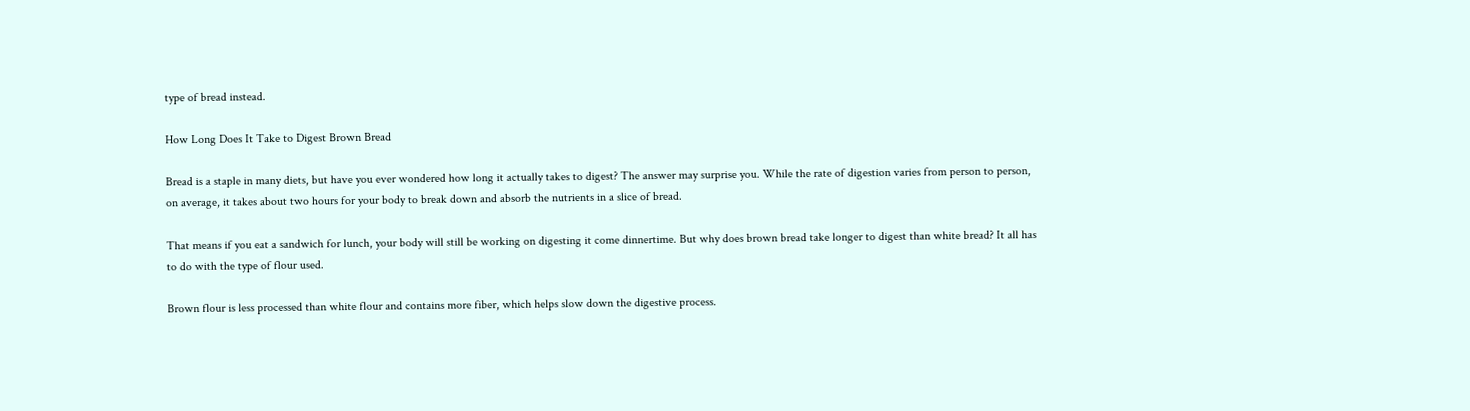type of bread instead.

How Long Does It Take to Digest Brown Bread

Bread is a staple in many diets, but have you ever wondered how long it actually takes to digest? The answer may surprise you. While the rate of digestion varies from person to person, on average, it takes about two hours for your body to break down and absorb the nutrients in a slice of bread.

That means if you eat a sandwich for lunch, your body will still be working on digesting it come dinnertime. But why does brown bread take longer to digest than white bread? It all has to do with the type of flour used.

Brown flour is less processed than white flour and contains more fiber, which helps slow down the digestive process.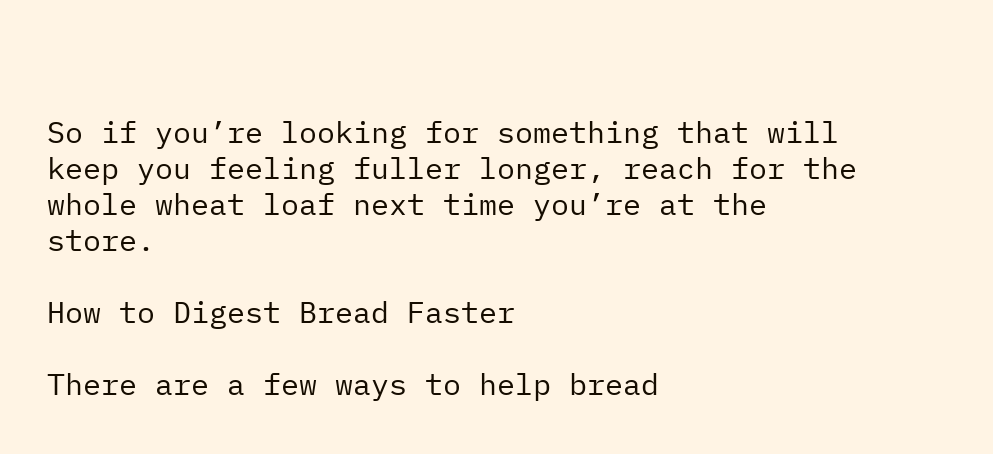So if you’re looking for something that will keep you feeling fuller longer, reach for the whole wheat loaf next time you’re at the store.

How to Digest Bread Faster

There are a few ways to help bread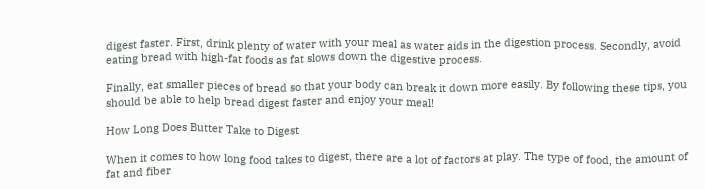digest faster. First, drink plenty of water with your meal as water aids in the digestion process. Secondly, avoid eating bread with high-fat foods as fat slows down the digestive process.

Finally, eat smaller pieces of bread so that your body can break it down more easily. By following these tips, you should be able to help bread digest faster and enjoy your meal!

How Long Does Butter Take to Digest

When it comes to how long food takes to digest, there are a lot of factors at play. The type of food, the amount of fat and fiber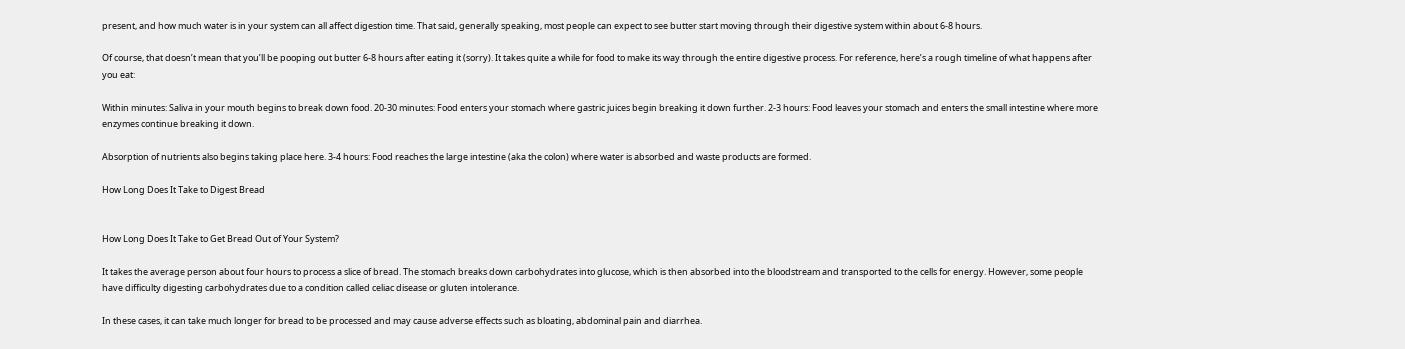present, and how much water is in your system can all affect digestion time. That said, generally speaking, most people can expect to see butter start moving through their digestive system within about 6-8 hours.

Of course, that doesn’t mean that you’ll be pooping out butter 6-8 hours after eating it (sorry). It takes quite a while for food to make its way through the entire digestive process. For reference, here’s a rough timeline of what happens after you eat:

Within minutes: Saliva in your mouth begins to break down food. 20-30 minutes: Food enters your stomach where gastric juices begin breaking it down further. 2-3 hours: Food leaves your stomach and enters the small intestine where more enzymes continue breaking it down.

Absorption of nutrients also begins taking place here. 3-4 hours: Food reaches the large intestine (aka the colon) where water is absorbed and waste products are formed.

How Long Does It Take to Digest Bread


How Long Does It Take to Get Bread Out of Your System?

It takes the average person about four hours to process a slice of bread. The stomach breaks down carbohydrates into glucose, which is then absorbed into the bloodstream and transported to the cells for energy. However, some people have difficulty digesting carbohydrates due to a condition called celiac disease or gluten intolerance.

In these cases, it can take much longer for bread to be processed and may cause adverse effects such as bloating, abdominal pain and diarrhea.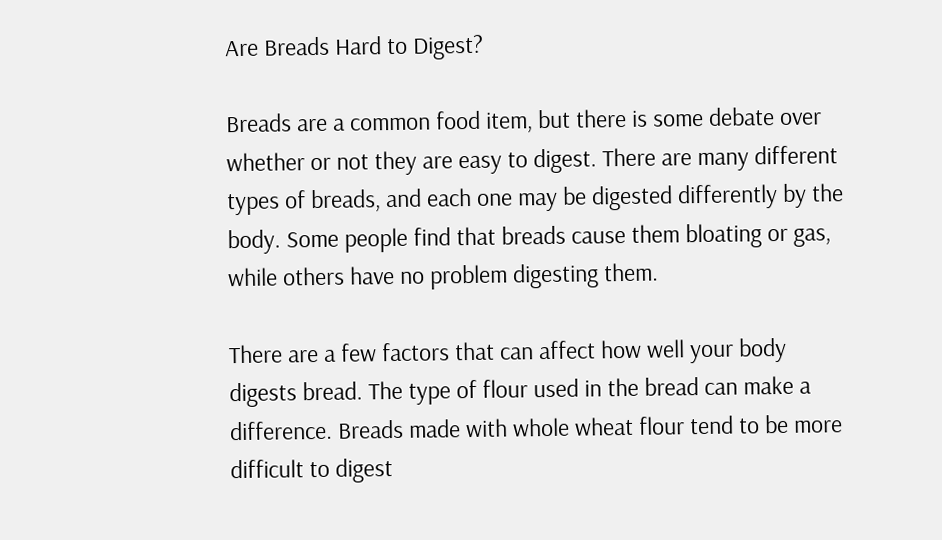Are Breads Hard to Digest?

Breads are a common food item, but there is some debate over whether or not they are easy to digest. There are many different types of breads, and each one may be digested differently by the body. Some people find that breads cause them bloating or gas, while others have no problem digesting them.

There are a few factors that can affect how well your body digests bread. The type of flour used in the bread can make a difference. Breads made with whole wheat flour tend to be more difficult to digest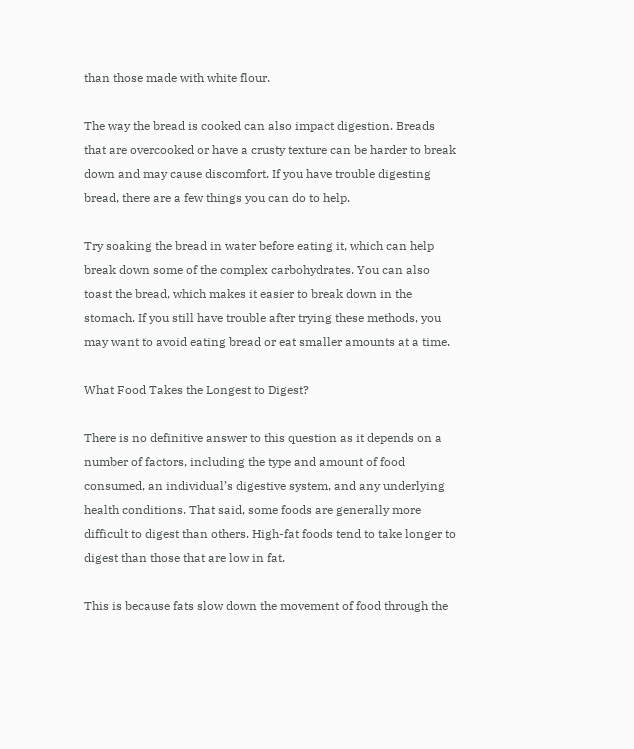than those made with white flour.

The way the bread is cooked can also impact digestion. Breads that are overcooked or have a crusty texture can be harder to break down and may cause discomfort. If you have trouble digesting bread, there are a few things you can do to help.

Try soaking the bread in water before eating it, which can help break down some of the complex carbohydrates. You can also toast the bread, which makes it easier to break down in the stomach. If you still have trouble after trying these methods, you may want to avoid eating bread or eat smaller amounts at a time.

What Food Takes the Longest to Digest?

There is no definitive answer to this question as it depends on a number of factors, including the type and amount of food consumed, an individual’s digestive system, and any underlying health conditions. That said, some foods are generally more difficult to digest than others. High-fat foods tend to take longer to digest than those that are low in fat.

This is because fats slow down the movement of food through the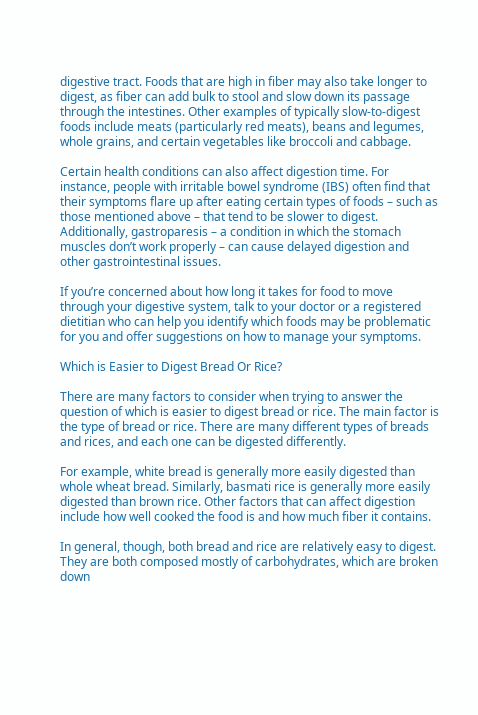digestive tract. Foods that are high in fiber may also take longer to digest, as fiber can add bulk to stool and slow down its passage through the intestines. Other examples of typically slow-to-digest foods include meats (particularly red meats), beans and legumes, whole grains, and certain vegetables like broccoli and cabbage.

Certain health conditions can also affect digestion time. For instance, people with irritable bowel syndrome (IBS) often find that their symptoms flare up after eating certain types of foods – such as those mentioned above – that tend to be slower to digest. Additionally, gastroparesis – a condition in which the stomach muscles don’t work properly – can cause delayed digestion and other gastrointestinal issues.

If you’re concerned about how long it takes for food to move through your digestive system, talk to your doctor or a registered dietitian who can help you identify which foods may be problematic for you and offer suggestions on how to manage your symptoms.

Which is Easier to Digest Bread Or Rice?

There are many factors to consider when trying to answer the question of which is easier to digest bread or rice. The main factor is the type of bread or rice. There are many different types of breads and rices, and each one can be digested differently.

For example, white bread is generally more easily digested than whole wheat bread. Similarly, basmati rice is generally more easily digested than brown rice. Other factors that can affect digestion include how well cooked the food is and how much fiber it contains.

In general, though, both bread and rice are relatively easy to digest. They are both composed mostly of carbohydrates, which are broken down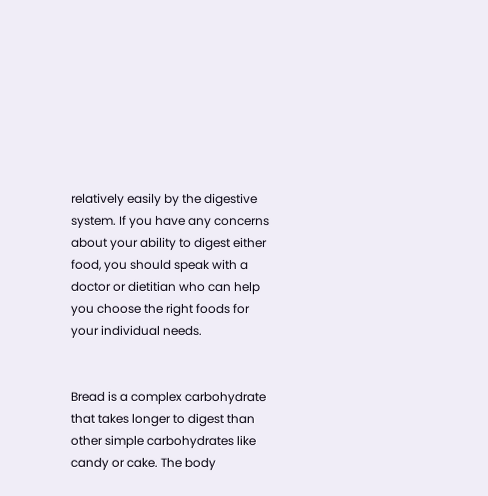relatively easily by the digestive system. If you have any concerns about your ability to digest either food, you should speak with a doctor or dietitian who can help you choose the right foods for your individual needs.


Bread is a complex carbohydrate that takes longer to digest than other simple carbohydrates like candy or cake. The body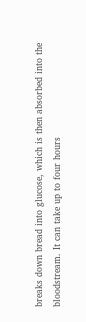breaks down bread into glucose, which is then absorbed into the bloodstream. It can take up to four hours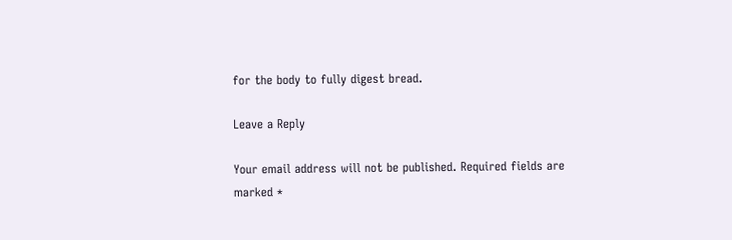for the body to fully digest bread.

Leave a Reply

Your email address will not be published. Required fields are marked *